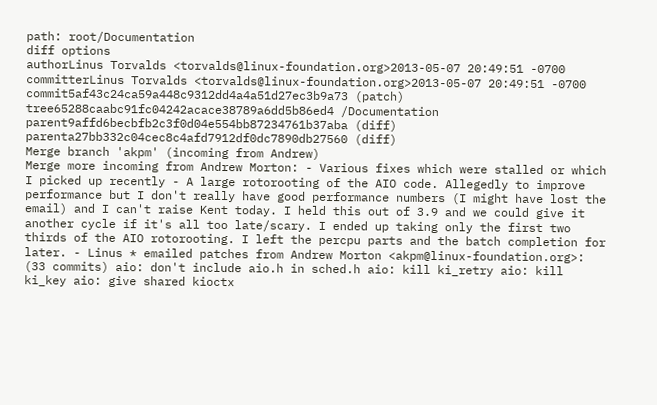path: root/Documentation
diff options
authorLinus Torvalds <torvalds@linux-foundation.org>2013-05-07 20:49:51 -0700
committerLinus Torvalds <torvalds@linux-foundation.org>2013-05-07 20:49:51 -0700
commit5af43c24ca59a448c9312dd4a4a51d27ec3b9a73 (patch)
tree65288caabc91fc04242acace38789a6dd5b86ed4 /Documentation
parent9affd6becbfb2c3f0d04e554bb87234761b37aba (diff)
parenta27bb332c04cec8c4afd7912df0dc7890db27560 (diff)
Merge branch 'akpm' (incoming from Andrew)
Merge more incoming from Andrew Morton: - Various fixes which were stalled or which I picked up recently - A large rotorooting of the AIO code. Allegedly to improve performance but I don't really have good performance numbers (I might have lost the email) and I can't raise Kent today. I held this out of 3.9 and we could give it another cycle if it's all too late/scary. I ended up taking only the first two thirds of the AIO rotorooting. I left the percpu parts and the batch completion for later. - Linus * emailed patches from Andrew Morton <akpm@linux-foundation.org>: (33 commits) aio: don't include aio.h in sched.h aio: kill ki_retry aio: kill ki_key aio: give shared kioctx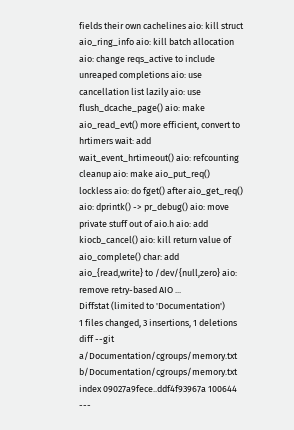fields their own cachelines aio: kill struct aio_ring_info aio: kill batch allocation aio: change reqs_active to include unreaped completions aio: use cancellation list lazily aio: use flush_dcache_page() aio: make aio_read_evt() more efficient, convert to hrtimers wait: add wait_event_hrtimeout() aio: refcounting cleanup aio: make aio_put_req() lockless aio: do fget() after aio_get_req() aio: dprintk() -> pr_debug() aio: move private stuff out of aio.h aio: add kiocb_cancel() aio: kill return value of aio_complete() char: add aio_{read,write} to /dev/{null,zero} aio: remove retry-based AIO ...
Diffstat (limited to 'Documentation')
1 files changed, 3 insertions, 1 deletions
diff --git a/Documentation/cgroups/memory.txt b/Documentation/cgroups/memory.txt
index 09027a9fece..ddf4f93967a 100644
---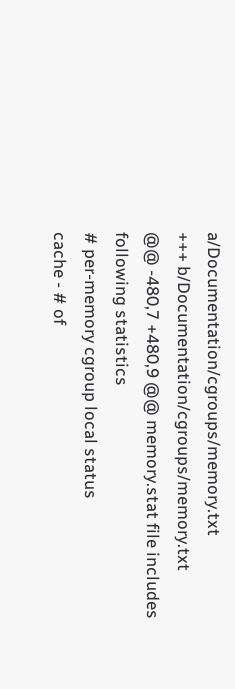a/Documentation/cgroups/memory.txt
+++ b/Documentation/cgroups/memory.txt
@@ -480,7 +480,9 @@ memory.stat file includes following statistics
# per-memory cgroup local status
cache - # of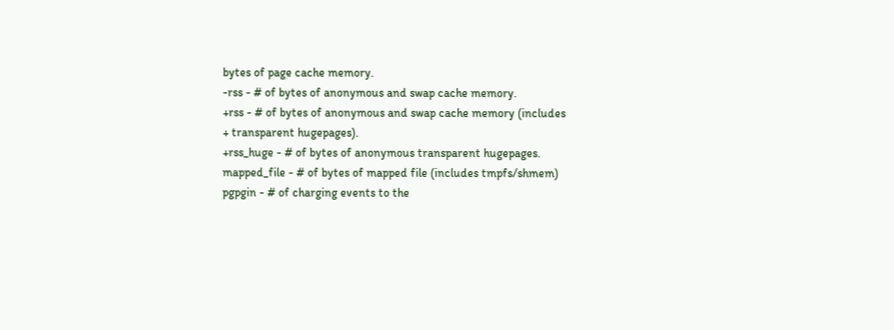bytes of page cache memory.
-rss - # of bytes of anonymous and swap cache memory.
+rss - # of bytes of anonymous and swap cache memory (includes
+ transparent hugepages).
+rss_huge - # of bytes of anonymous transparent hugepages.
mapped_file - # of bytes of mapped file (includes tmpfs/shmem)
pgpgin - # of charging events to the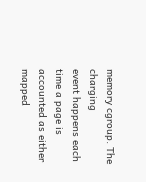memory cgroup. The charging
event happens each time a page is accounted as either mapped